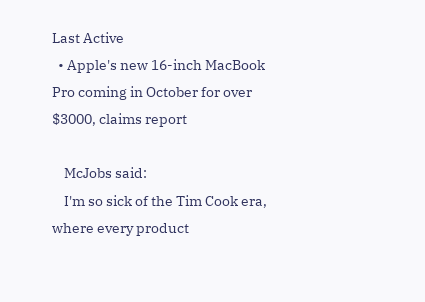Last Active
  • Apple's new 16-inch MacBook Pro coming in October for over $3000, claims report

    McJobs said:
    I'm so sick of the Tim Cook era, where every product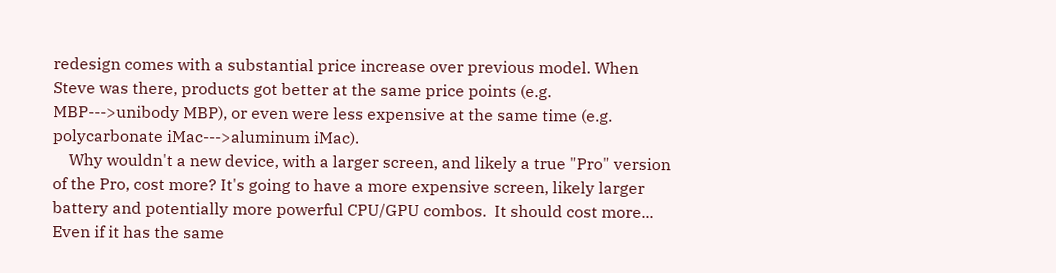redesign comes with a substantial price increase over previous model. When Steve was there, products got better at the same price points (e.g. MBP--->unibody MBP), or even were less expensive at the same time (e.g. polycarbonate iMac--->aluminum iMac).
    Why wouldn't a new device, with a larger screen, and likely a true "Pro" version of the Pro, cost more? It's going to have a more expensive screen, likely larger battery and potentially more powerful CPU/GPU combos.  It should cost more...  Even if it has the same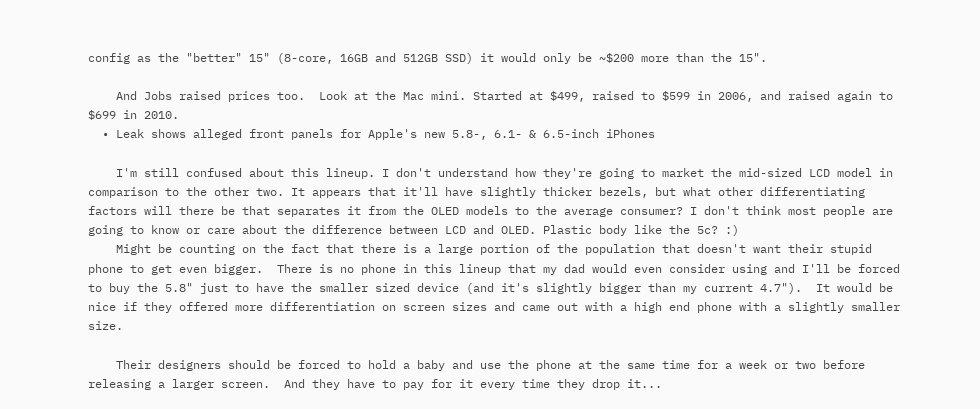config as the "better" 15" (8-core, 16GB and 512GB SSD) it would only be ~$200 more than the 15".

    And Jobs raised prices too.  Look at the Mac mini. Started at $499, raised to $599 in 2006, and raised again to $699 in 2010.
  • Leak shows alleged front panels for Apple's new 5.8-, 6.1- & 6.5-inch iPhones

    I'm still confused about this lineup. I don't understand how they're going to market the mid-sized LCD model in comparison to the other two. It appears that it'll have slightly thicker bezels, but what other differentiating factors will there be that separates it from the OLED models to the average consumer? I don't think most people are going to know or care about the difference between LCD and OLED. Plastic body like the 5c? :)
    Might be counting on the fact that there is a large portion of the population that doesn't want their stupid phone to get even bigger.  There is no phone in this lineup that my dad would even consider using and I'll be forced to buy the 5.8" just to have the smaller sized device (and it's slightly bigger than my current 4.7").  It would be nice if they offered more differentiation on screen sizes and came out with a high end phone with a slightly smaller size.

    Their designers should be forced to hold a baby and use the phone at the same time for a week or two before releasing a larger screen.  And they have to pay for it every time they drop it...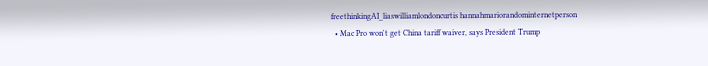freethinkingAI_liaswilliamlondoncurtis hannahmariorandominternetperson
  • Mac Pro won't get China tariff waiver, says President Trump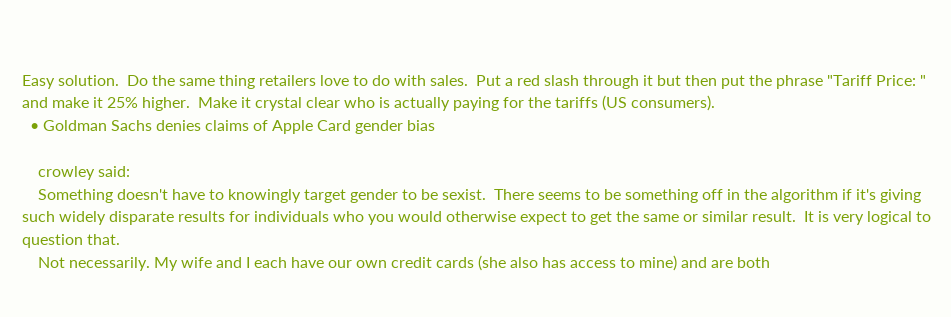Easy solution.  Do the same thing retailers love to do with sales.  Put a red slash through it but then put the phrase "Tariff Price: " and make it 25% higher.  Make it crystal clear who is actually paying for the tariffs (US consumers).
  • Goldman Sachs denies claims of Apple Card gender bias

    crowley said:
    Something doesn't have to knowingly target gender to be sexist.  There seems to be something off in the algorithm if it's giving such widely disparate results for individuals who you would otherwise expect to get the same or similar result.  It is very logical to question that.
    Not necessarily. My wife and I each have our own credit cards (she also has access to mine) and are both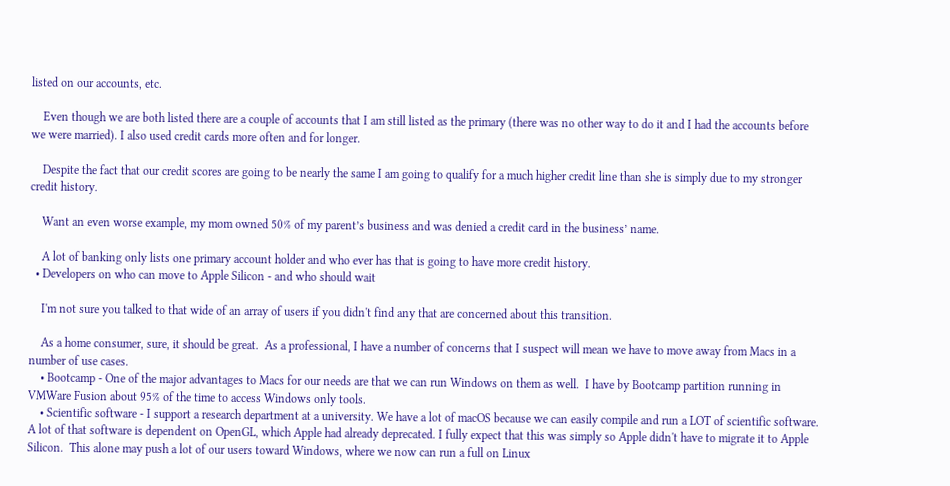listed on our accounts, etc.

    Even though we are both listed there are a couple of accounts that I am still listed as the primary (there was no other way to do it and I had the accounts before we were married). I also used credit cards more often and for longer.

    Despite the fact that our credit scores are going to be nearly the same I am going to qualify for a much higher credit line than she is simply due to my stronger credit history.

    Want an even worse example, my mom owned 50% of my parent’s business and was denied a credit card in the business’ name.

    A lot of banking only lists one primary account holder and who ever has that is going to have more credit history.
  • Developers on who can move to Apple Silicon - and who should wait

    I'm not sure you talked to that wide of an array of users if you didn't find any that are concerned about this transition.

    As a home consumer, sure, it should be great.  As a professional, I have a number of concerns that I suspect will mean we have to move away from Macs in a number of use cases.
    • Bootcamp - One of the major advantages to Macs for our needs are that we can run Windows on them as well.  I have by Bootcamp partition running in VMWare Fusion about 95% of the time to access Windows only tools.
    • Scientific software - I support a research department at a university. We have a lot of macOS because we can easily compile and run a LOT of scientific software. A lot of that software is dependent on OpenGL, which Apple had already deprecated. I fully expect that this was simply so Apple didn't have to migrate it to Apple Silicon.  This alone may push a lot of our users toward Windows, where we now can run a full on Linux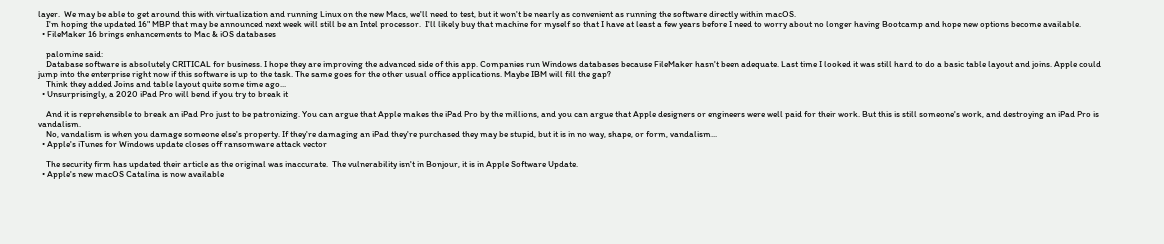layer.  We may be able to get around this with virtualization and running Linux on the new Macs, we'll need to test, but it won't be nearly as convenient as running the software directly within macOS.
    I'm hoping the updated 16" MBP that may be announced next week will still be an Intel processor.  I'll likely buy that machine for myself so that I have at least a few years before I need to worry about no longer having Bootcamp and hope new options become available.
  • FileMaker 16 brings enhancements to Mac & iOS databases

    palomine said:
    Database software is absolutely CRITICAL for business. I hope they are improving the advanced side of this app. Companies run Windows databases because FileMaker hasn't been adequate. Last time I looked it was still hard to do a basic table layout and joins. Apple could jump into the enterprise right now if this software is up to the task. The same goes for the other usual office applications. Maybe IBM will fill the gap?
    Think they added Joins and table layout quite some time ago...
  • Unsurprisingly, a 2020 iPad Pro will bend if you try to break it

    And it is reprehensible to break an iPad Pro just to be patronizing. You can argue that Apple makes the iPad Pro by the millions, and you can argue that Apple designers or engineers were well paid for their work. But this is still someone's work, and destroying an iPad Pro is vandalism.
    No, vandalism is when you damage someone else's property. If they're damaging an iPad they're purchased they may be stupid, but it is in no way, shape, or form, vandalism...
  • Apple's iTunes for Windows update closes off ransomware attack vector

    The security firm has updated their article as the original was inaccurate.  The vulnerability isn't in Bonjour, it is in Apple Software Update.
  • Apple's new macOS Catalina is now available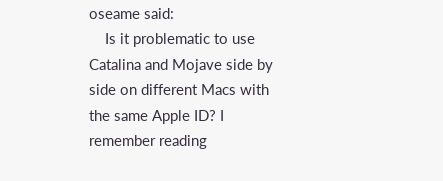oseame said:
    Is it problematic to use Catalina and Mojave side by side on different Macs with the same Apple ID? I remember reading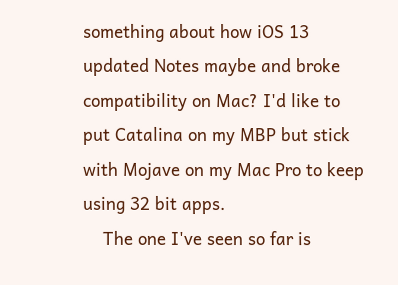something about how iOS 13 updated Notes maybe and broke compatibility on Mac? I'd like to put Catalina on my MBP but stick with Mojave on my Mac Pro to keep using 32 bit apps.
    The one I've seen so far is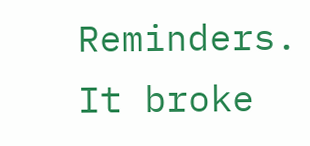Reminders.  It broke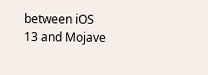between iOS 13 and Mojave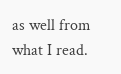as well from what I read.